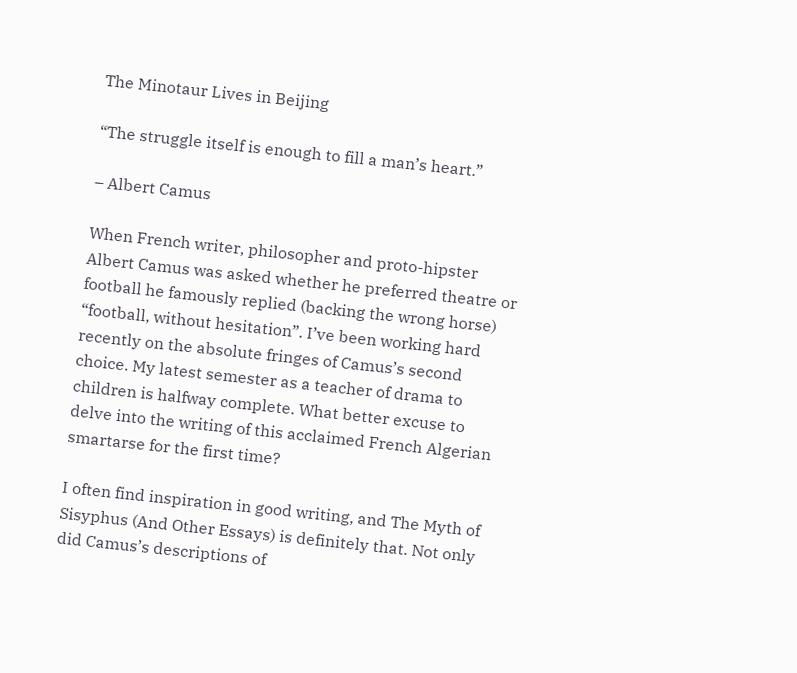The Minotaur Lives in Beijing

“The struggle itself is enough to fill a man’s heart.”

– Albert Camus

When French writer, philosopher and proto-hipster Albert Camus was asked whether he preferred theatre or football he famously replied (backing the wrong horse) “football, without hesitation”. I’ve been working hard recently on the absolute fringes of Camus’s second choice. My latest semester as a teacher of drama to children is halfway complete. What better excuse to delve into the writing of this acclaimed French Algerian smartarse for the first time?

I often find inspiration in good writing, and The Myth of Sisyphus (And Other Essays) is definitely that. Not only did Camus’s descriptions of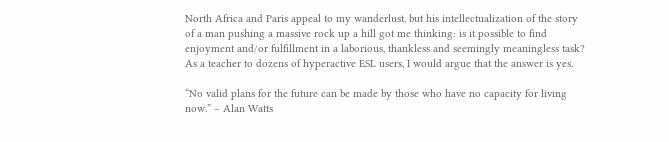North Africa and Paris appeal to my wanderlust, but his intellectualization of the story of a man pushing a massive rock up a hill got me thinking: is it possible to find enjoyment and/or fulfillment in a laborious, thankless and seemingly meaningless task? As a teacher to dozens of hyperactive ESL users, I would argue that the answer is yes.

“No valid plans for the future can be made by those who have no capacity for living now.” – Alan Watts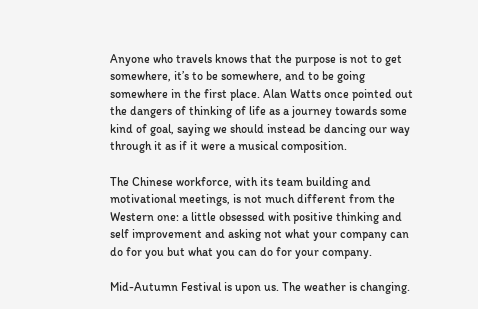Anyone who travels knows that the purpose is not to get somewhere, it’s to be somewhere, and to be going somewhere in the first place. Alan Watts once pointed out the dangers of thinking of life as a journey towards some kind of goal, saying we should instead be dancing our way through it as if it were a musical composition.

The Chinese workforce, with its team building and motivational meetings, is not much different from the Western one: a little obsessed with positive thinking and self improvement and asking not what your company can do for you but what you can do for your company.

Mid-Autumn Festival is upon us. The weather is changing.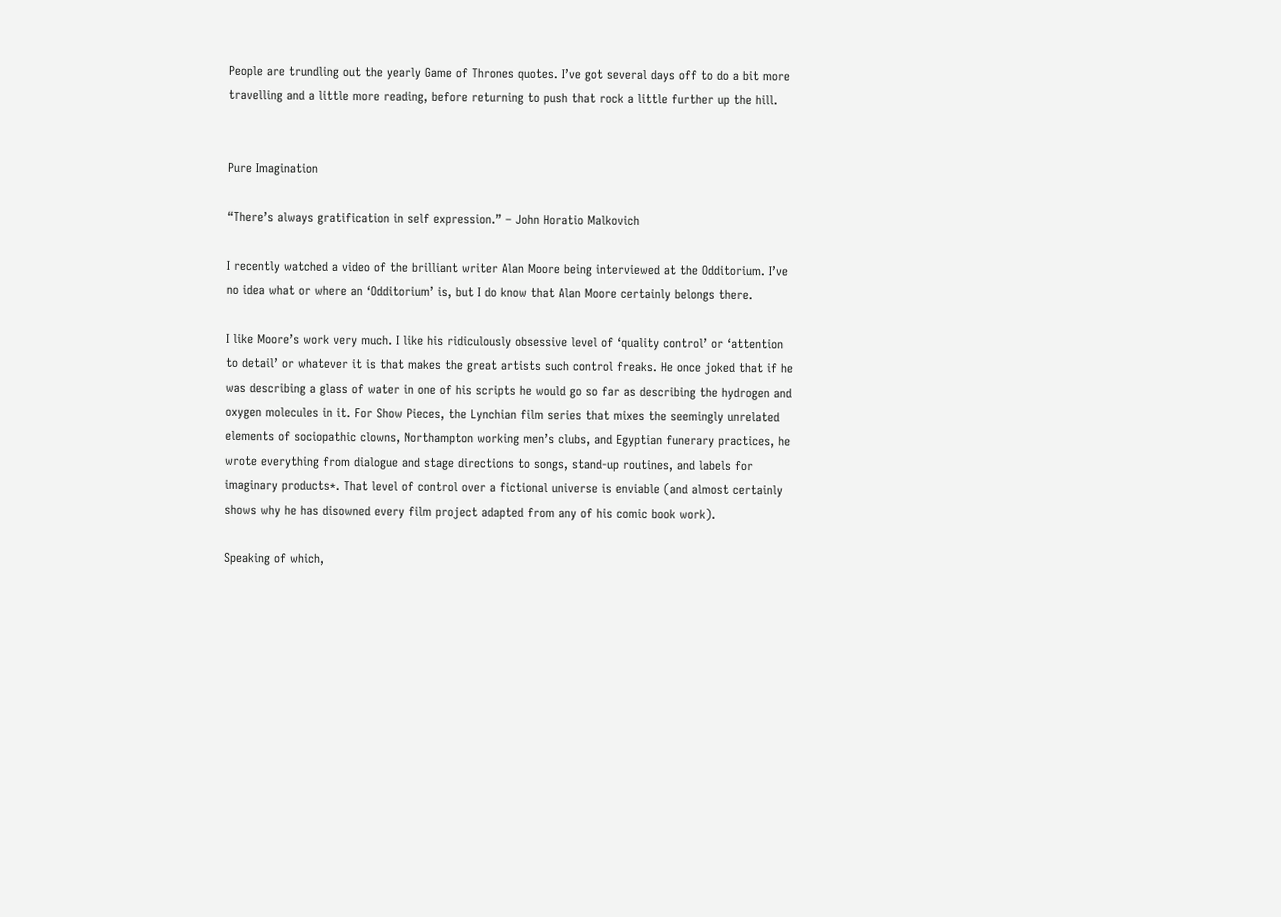People are trundling out the yearly Game of Thrones quotes. I’ve got several days off to do a bit more travelling and a little more reading, before returning to push that rock a little further up the hill.


Pure Imagination

“There’s always gratification in self expression.” – John Horatio Malkovich

I recently watched a video of the brilliant writer Alan Moore being interviewed at the Odditorium. I’ve no idea what or where an ‘Odditorium’ is, but I do know that Alan Moore certainly belongs there.

I like Moore’s work very much. I like his ridiculously obsessive level of ‘quality control’ or ‘attention to detail’ or whatever it is that makes the great artists such control freaks. He once joked that if he was describing a glass of water in one of his scripts he would go so far as describing the hydrogen and oxygen molecules in it. For Show Pieces, the Lynchian film series that mixes the seemingly unrelated elements of sociopathic clowns, Northampton working men’s clubs, and Egyptian funerary practices, he wrote everything from dialogue and stage directions to songs, stand-up routines, and labels for imaginary products*. That level of control over a fictional universe is enviable (and almost certainly shows why he has disowned every film project adapted from any of his comic book work).

Speaking of which,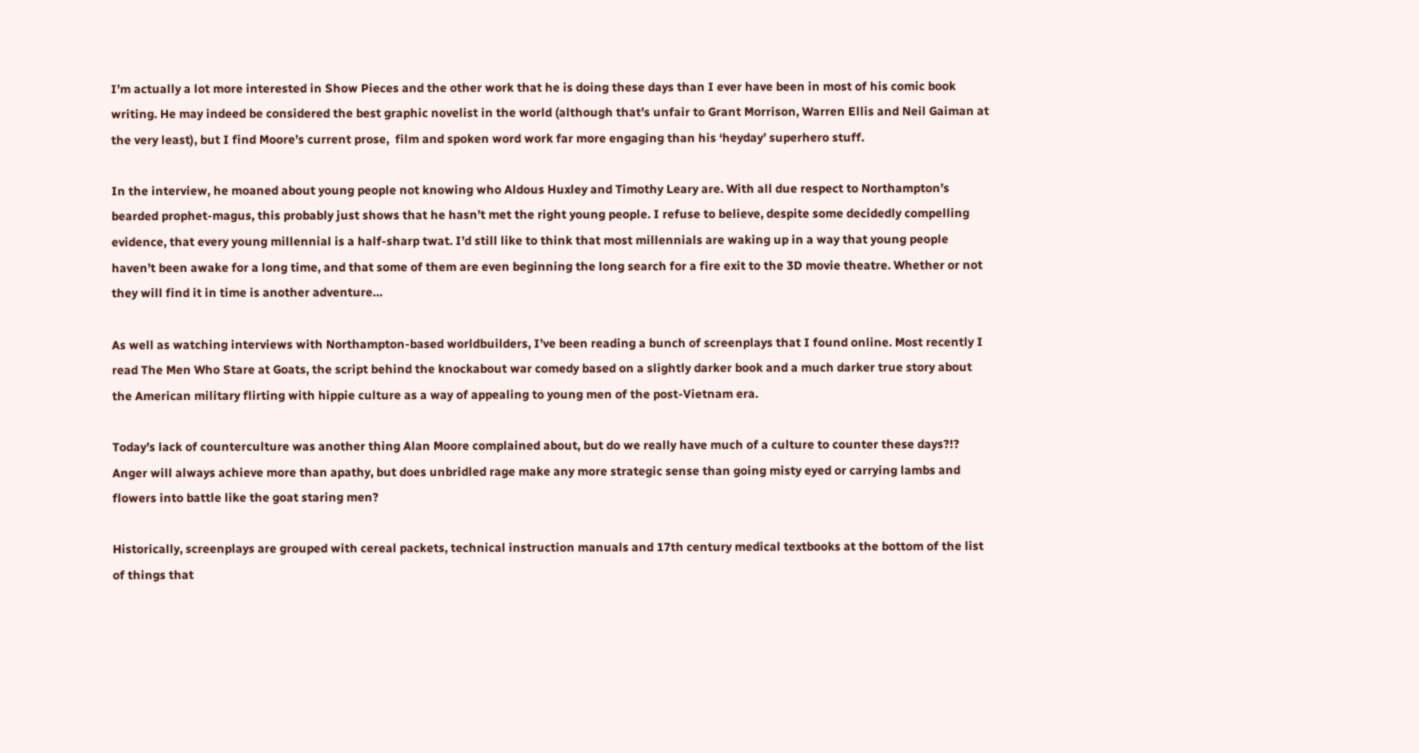I’m actually a lot more interested in Show Pieces and the other work that he is doing these days than I ever have been in most of his comic book writing. He may indeed be considered the best graphic novelist in the world (although that’s unfair to Grant Morrison, Warren Ellis and Neil Gaiman at the very least), but I find Moore’s current prose,  film and spoken word work far more engaging than his ‘heyday’ superhero stuff.

In the interview, he moaned about young people not knowing who Aldous Huxley and Timothy Leary are. With all due respect to Northampton’s bearded prophet-magus, this probably just shows that he hasn’t met the right young people. I refuse to believe, despite some decidedly compelling evidence, that every young millennial is a half-sharp twat. I’d still like to think that most millennials are waking up in a way that young people haven’t been awake for a long time, and that some of them are even beginning the long search for a fire exit to the 3D movie theatre. Whether or not they will find it in time is another adventure…

As well as watching interviews with Northampton-based worldbuilders, I’ve been reading a bunch of screenplays that I found online. Most recently I read The Men Who Stare at Goats, the script behind the knockabout war comedy based on a slightly darker book and a much darker true story about the American military flirting with hippie culture as a way of appealing to young men of the post-Vietnam era.

Today’s lack of counterculture was another thing Alan Moore complained about, but do we really have much of a culture to counter these days?!? Anger will always achieve more than apathy, but does unbridled rage make any more strategic sense than going misty eyed or carrying lambs and flowers into battle like the goat staring men?

Historically, screenplays are grouped with cereal packets, technical instruction manuals and 17th century medical textbooks at the bottom of the list of things that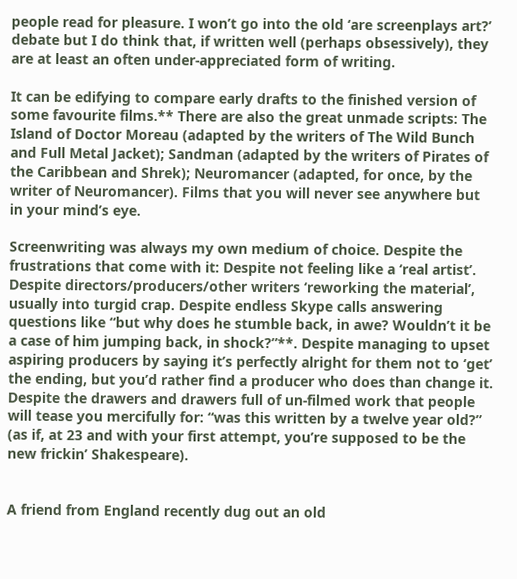people read for pleasure. I won’t go into the old ‘are screenplays art?’ debate but I do think that, if written well (perhaps obsessively), they are at least an often under-appreciated form of writing.

It can be edifying to compare early drafts to the finished version of some favourite films.** There are also the great unmade scripts: The Island of Doctor Moreau (adapted by the writers of The Wild Bunch and Full Metal Jacket); Sandman (adapted by the writers of Pirates of the Caribbean and Shrek); Neuromancer (adapted, for once, by the writer of Neuromancer). Films that you will never see anywhere but in your mind’s eye.

Screenwriting was always my own medium of choice. Despite the frustrations that come with it: Despite not feeling like a ‘real artist’. Despite directors/producers/other writers ‘reworking the material’, usually into turgid crap. Despite endless Skype calls answering questions like “but why does he stumble back, in awe? Wouldn’t it be a case of him jumping back, in shock?”**. Despite managing to upset aspiring producers by saying it’s perfectly alright for them not to ‘get’ the ending, but you’d rather find a producer who does than change it. Despite the drawers and drawers full of un-filmed work that people will tease you mercifully for: “was this written by a twelve year old?” (as if, at 23 and with your first attempt, you’re supposed to be the new frickin’ Shakespeare).


A friend from England recently dug out an old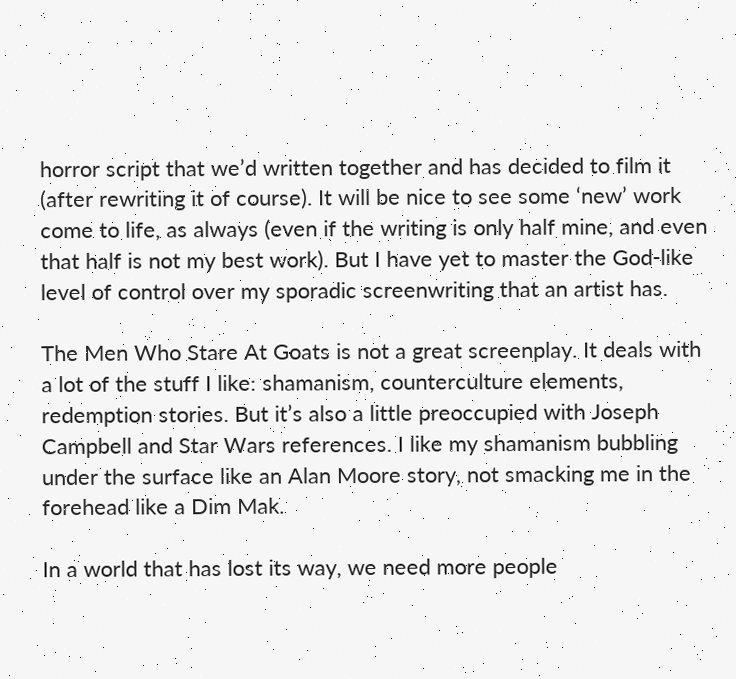horror script that we’d written together and has decided to film it (after rewriting it of course). It will be nice to see some ‘new’ work come to life, as always (even if the writing is only half mine, and even that half is not my best work). But I have yet to master the God-like level of control over my sporadic screenwriting that an artist has.

The Men Who Stare At Goats is not a great screenplay. It deals with a lot of the stuff I like: shamanism, counterculture elements, redemption stories. But it’s also a little preoccupied with Joseph Campbell and Star Wars references. I like my shamanism bubbling under the surface like an Alan Moore story, not smacking me in the forehead like a Dim Mak.

In a world that has lost its way, we need more people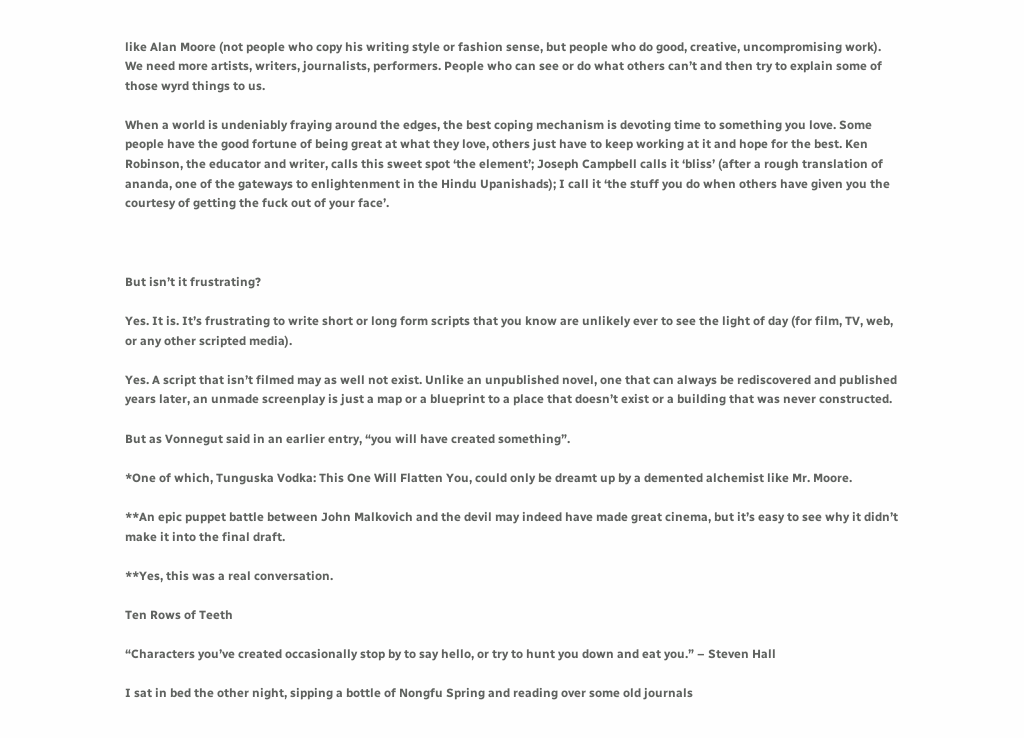like Alan Moore (not people who copy his writing style or fashion sense, but people who do good, creative, uncompromising work). We need more artists, writers, journalists, performers. People who can see or do what others can’t and then try to explain some of those wyrd things to us.

When a world is undeniably fraying around the edges, the best coping mechanism is devoting time to something you love. Some people have the good fortune of being great at what they love, others just have to keep working at it and hope for the best. Ken Robinson, the educator and writer, calls this sweet spot ‘the element’; Joseph Campbell calls it ‘bliss’ (after a rough translation of ananda, one of the gateways to enlightenment in the Hindu Upanishads); I call it ‘the stuff you do when others have given you the courtesy of getting the fuck out of your face’.



But isn’t it frustrating?

Yes. It is. It’s frustrating to write short or long form scripts that you know are unlikely ever to see the light of day (for film, TV, web, or any other scripted media).

Yes. A script that isn’t filmed may as well not exist. Unlike an unpublished novel, one that can always be rediscovered and published years later, an unmade screenplay is just a map or a blueprint to a place that doesn’t exist or a building that was never constructed.

But as Vonnegut said in an earlier entry, “you will have created something”.

*One of which, Tunguska Vodka: This One Will Flatten You, could only be dreamt up by a demented alchemist like Mr. Moore.

**An epic puppet battle between John Malkovich and the devil may indeed have made great cinema, but it’s easy to see why it didn’t make it into the final draft.

**Yes, this was a real conversation.

Ten Rows of Teeth

“Characters you’ve created occasionally stop by to say hello, or try to hunt you down and eat you.” – Steven Hall

I sat in bed the other night, sipping a bottle of Nongfu Spring and reading over some old journals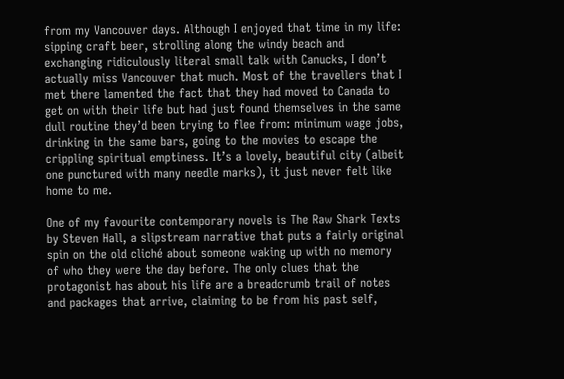from my Vancouver days. Although I enjoyed that time in my life: sipping craft beer, strolling along the windy beach and exchanging ridiculously literal small talk with Canucks, I don’t actually miss Vancouver that much. Most of the travellers that I met there lamented the fact that they had moved to Canada to get on with their life but had just found themselves in the same dull routine they’d been trying to flee from: minimum wage jobs, drinking in the same bars, going to the movies to escape the crippling spiritual emptiness. It’s a lovely, beautiful city (albeit one punctured with many needle marks), it just never felt like home to me.

One of my favourite contemporary novels is The Raw Shark Texts by Steven Hall, a slipstream narrative that puts a fairly original spin on the old cliché about someone waking up with no memory of who they were the day before. The only clues that the protagonist has about his life are a breadcrumb trail of notes and packages that arrive, claiming to be from his past self,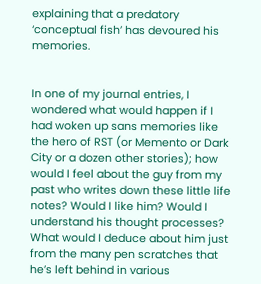explaining that a predatory ‘conceptual fish’ has devoured his memories.


In one of my journal entries, I wondered what would happen if I had woken up sans memories like the hero of RST (or Memento or Dark City or a dozen other stories); how would I feel about the guy from my past who writes down these little life notes? Would I like him? Would I understand his thought processes? What would I deduce about him just from the many pen scratches that he’s left behind in various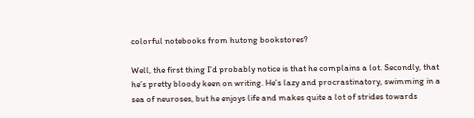colorful notebooks from hutong bookstores?

Well, the first thing I’d probably notice is that he complains a lot. Secondly, that he’s pretty bloody keen on writing. He’s lazy and procrastinatory, swimming in a sea of neuroses, but he enjoys life and makes quite a lot of strides towards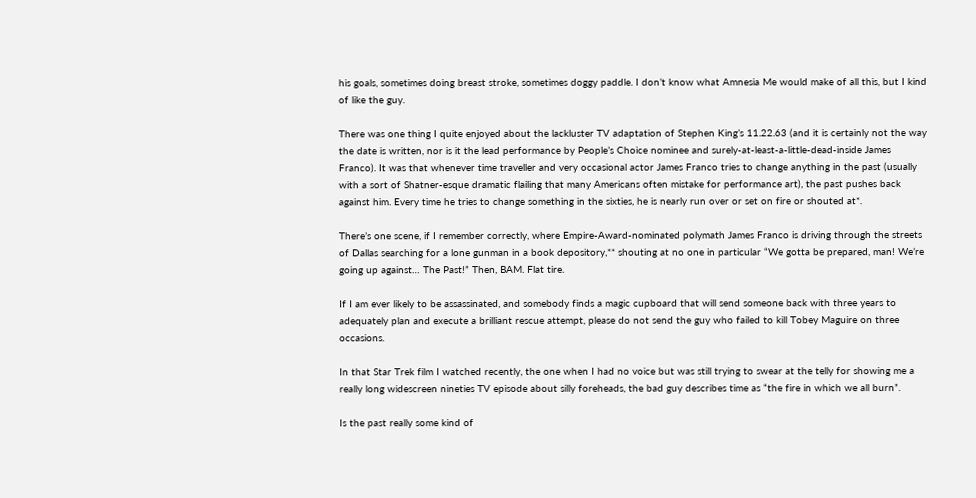his goals, sometimes doing breast stroke, sometimes doggy paddle. I don’t know what Amnesia Me would make of all this, but I kind of like the guy.

There was one thing I quite enjoyed about the lackluster TV adaptation of Stephen King’s 11.22.63 (and it is certainly not the way the date is written, nor is it the lead performance by People’s Choice nominee and surely-at-least-a-little-dead-inside James Franco). It was that whenever time traveller and very occasional actor James Franco tries to change anything in the past (usually with a sort of Shatner-esque dramatic flailing that many Americans often mistake for performance art), the past pushes back against him. Every time he tries to change something in the sixties, he is nearly run over or set on fire or shouted at*.

There’s one scene, if I remember correctly, where Empire-Award-nominated polymath James Franco is driving through the streets of Dallas searching for a lone gunman in a book depository,** shouting at no one in particular “We gotta be prepared, man! We’re going up against… The Past!” Then, BAM. Flat tire.

If I am ever likely to be assassinated, and somebody finds a magic cupboard that will send someone back with three years to adequately plan and execute a brilliant rescue attempt, please do not send the guy who failed to kill Tobey Maguire on three occasions.

In that Star Trek film I watched recently, the one when I had no voice but was still trying to swear at the telly for showing me a really long widescreen nineties TV episode about silly foreheads, the bad guy describes time as “the fire in which we all burn”.

Is the past really some kind of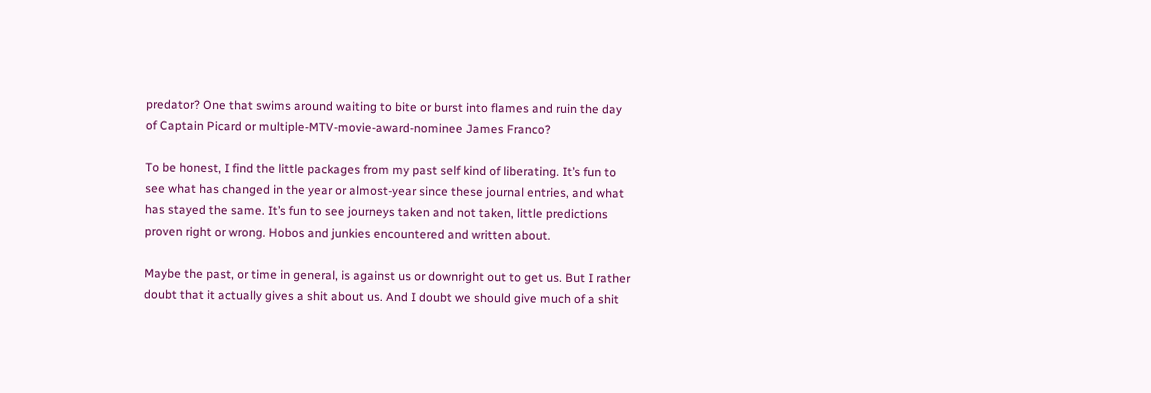predator? One that swims around waiting to bite or burst into flames and ruin the day of Captain Picard or multiple-MTV-movie-award-nominee James Franco?

To be honest, I find the little packages from my past self kind of liberating. It’s fun to see what has changed in the year or almost-year since these journal entries, and what has stayed the same. It’s fun to see journeys taken and not taken, little predictions proven right or wrong. Hobos and junkies encountered and written about.

Maybe the past, or time in general, is against us or downright out to get us. But I rather doubt that it actually gives a shit about us. And I doubt we should give much of a shit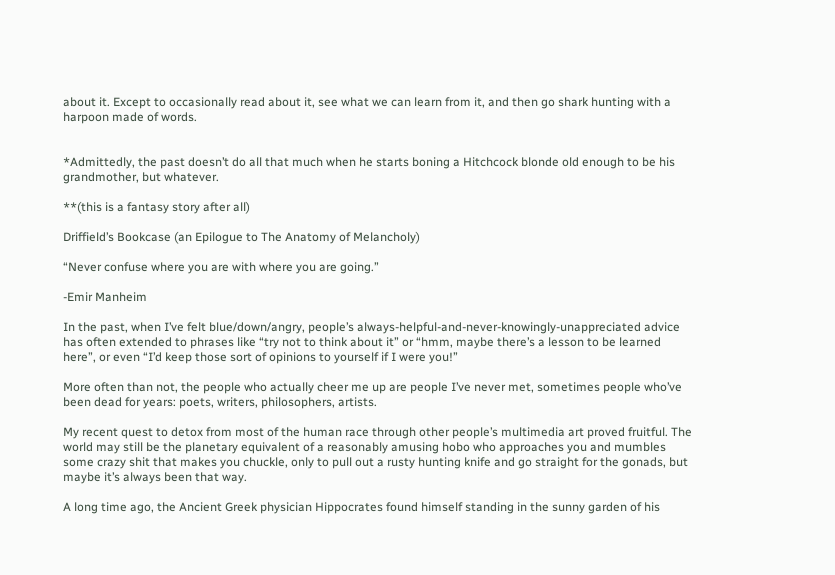about it. Except to occasionally read about it, see what we can learn from it, and then go shark hunting with a harpoon made of words.


*Admittedly, the past doesn’t do all that much when he starts boning a Hitchcock blonde old enough to be his grandmother, but whatever.

**(this is a fantasy story after all)

Driffield’s Bookcase (an Epilogue to The Anatomy of Melancholy)

“Never confuse where you are with where you are going.”

-Emir Manheim

In the past, when I’ve felt blue/down/angry, people’s always-helpful-and-never-knowingly-unappreciated advice has often extended to phrases like “try not to think about it” or “hmm, maybe there’s a lesson to be learned here”, or even “I’d keep those sort of opinions to yourself if I were you!”

More often than not, the people who actually cheer me up are people I’ve never met, sometimes people who’ve been dead for years: poets, writers, philosophers, artists.

My recent quest to detox from most of the human race through other people’s multimedia art proved fruitful. The world may still be the planetary equivalent of a reasonably amusing hobo who approaches you and mumbles some crazy shit that makes you chuckle, only to pull out a rusty hunting knife and go straight for the gonads, but maybe it’s always been that way.

A long time ago, the Ancient Greek physician Hippocrates found himself standing in the sunny garden of his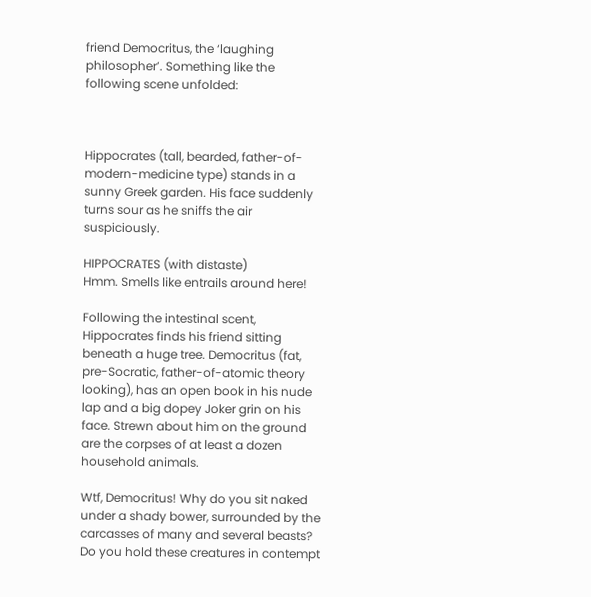friend Democritus, the ‘laughing philosopher’. Something like the following scene unfolded:



Hippocrates (tall, bearded, father-of-modern-medicine type) stands in a sunny Greek garden. His face suddenly turns sour as he sniffs the air suspiciously.

HIPPOCRATES (with distaste)
Hmm. Smells like entrails around here!

Following the intestinal scent, Hippocrates finds his friend sitting beneath a huge tree. Democritus (fat, pre-Socratic, father-of-atomic theory looking), has an open book in his nude lap and a big dopey Joker grin on his face. Strewn about him on the ground are the corpses of at least a dozen household animals.

Wtf, Democritus! Why do you sit naked under a shady bower, surrounded by the carcasses of many and several beasts? Do you hold these creatures in contempt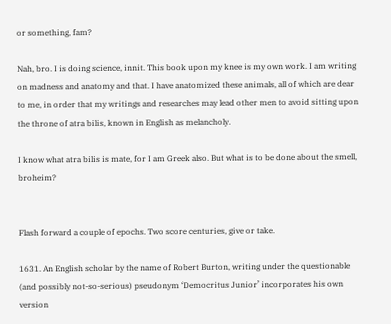or something, fam?

Nah, bro. I is doing science, innit. This book upon my knee is my own work. I am writing on madness and anatomy and that. I have anatomized these animals, all of which are dear to me, in order that my writings and researches may lead other men to avoid sitting upon the throne of atra bilis, known in English as melancholy.

I know what atra bilis is mate, for I am Greek also. But what is to be done about the smell, broheim?


Flash forward a couple of epochs. Two score centuries, give or take.

1631. An English scholar by the name of Robert Burton, writing under the questionable (and possibly not-so-serious) pseudonym ‘Democritus Junior’ incorporates his own version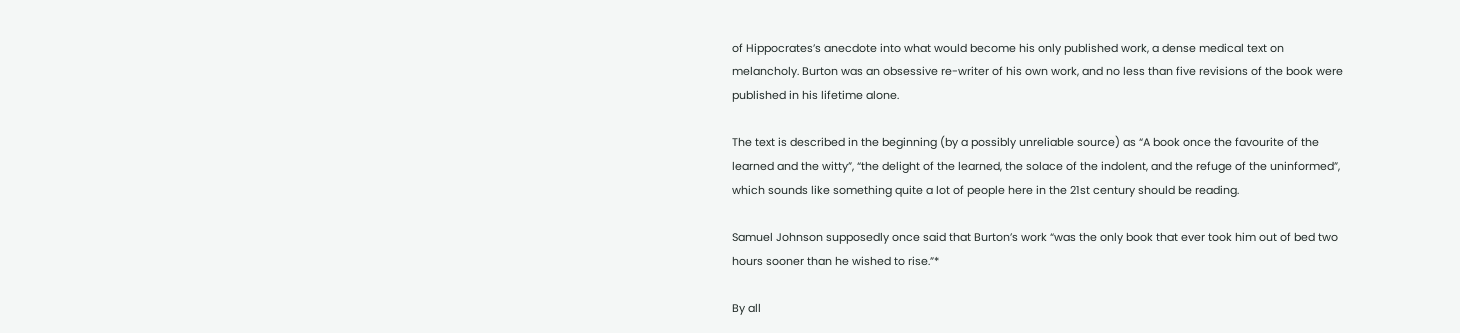of Hippocrates’s anecdote into what would become his only published work, a dense medical text on melancholy. Burton was an obsessive re-writer of his own work, and no less than five revisions of the book were published in his lifetime alone.

The text is described in the beginning (by a possibly unreliable source) as “A book once the favourite of the learned and the witty”, “the delight of the learned, the solace of the indolent, and the refuge of the uninformed”, which sounds like something quite a lot of people here in the 21st century should be reading.

Samuel Johnson supposedly once said that Burton’s work “was the only book that ever took him out of bed two hours sooner than he wished to rise.”*

By all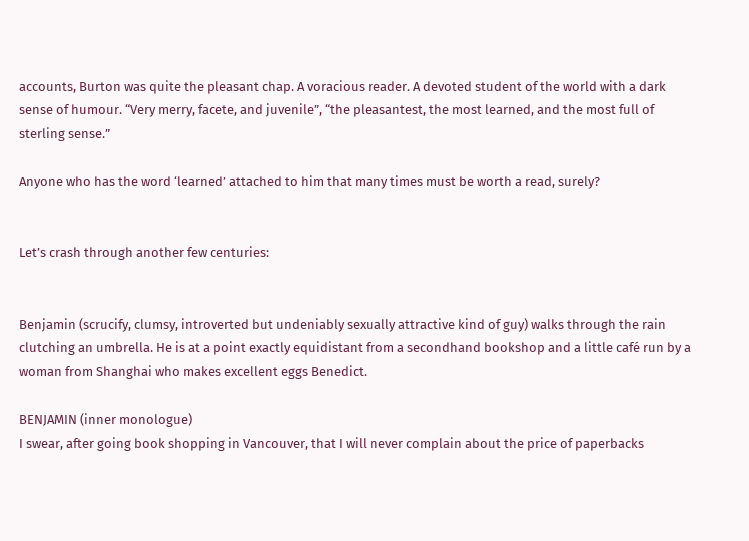accounts, Burton was quite the pleasant chap. A voracious reader. A devoted student of the world with a dark sense of humour. “Very merry, facete, and juvenile”, “the pleasantest, the most learned, and the most full of sterling sense.”

Anyone who has the word ‘learned’ attached to him that many times must be worth a read, surely?


Let’s crash through another few centuries:


Benjamin (scrucify, clumsy, introverted but undeniably sexually attractive kind of guy) walks through the rain clutching an umbrella. He is at a point exactly equidistant from a secondhand bookshop and a little café run by a woman from Shanghai who makes excellent eggs Benedict.

BENJAMIN (inner monologue)
I swear, after going book shopping in Vancouver, that I will never complain about the price of paperbacks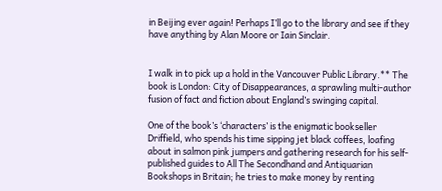in Beijing ever again! Perhaps I’ll go to the library and see if they have anything by Alan Moore or Iain Sinclair.


I walk in to pick up a hold in the Vancouver Public Library.** The book is London: City of Disappearances, a sprawling multi-author fusion of fact and fiction about England’s swinging capital.

One of the book’s ‘characters’ is the enigmatic bookseller Driffield, who spends his time sipping jet black coffees, loafing about in salmon pink jumpers and gathering research for his self-published guides to All The Secondhand and Antiquarian Bookshops in Britain; he tries to make money by renting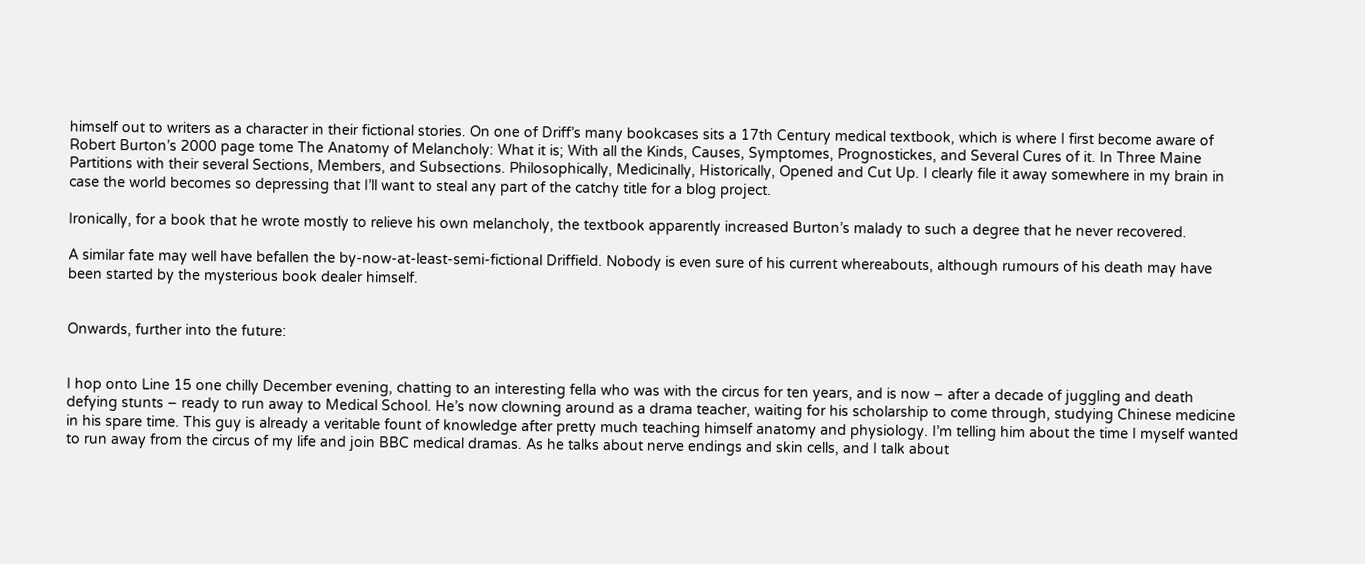himself out to writers as a character in their fictional stories. On one of Driff’s many bookcases sits a 17th Century medical textbook, which is where I first become aware of Robert Burton’s 2000 page tome The Anatomy of Melancholy: What it is; With all the Kinds, Causes, Symptomes, Prognostickes, and Several Cures of it. In Three Maine Partitions with their several Sections, Members, and Subsections. Philosophically, Medicinally, Historically, Opened and Cut Up. I clearly file it away somewhere in my brain in case the world becomes so depressing that I’ll want to steal any part of the catchy title for a blog project.

Ironically, for a book that he wrote mostly to relieve his own melancholy, the textbook apparently increased Burton’s malady to such a degree that he never recovered.

A similar fate may well have befallen the by-now-at-least-semi-fictional Driffield. Nobody is even sure of his current whereabouts, although rumours of his death may have been started by the mysterious book dealer himself.


Onwards, further into the future:


I hop onto Line 15 one chilly December evening, chatting to an interesting fella who was with the circus for ten years, and is now – after a decade of juggling and death defying stunts – ready to run away to Medical School. He’s now clowning around as a drama teacher, waiting for his scholarship to come through, studying Chinese medicine in his spare time. This guy is already a veritable fount of knowledge after pretty much teaching himself anatomy and physiology. I’m telling him about the time I myself wanted to run away from the circus of my life and join BBC medical dramas. As he talks about nerve endings and skin cells, and I talk about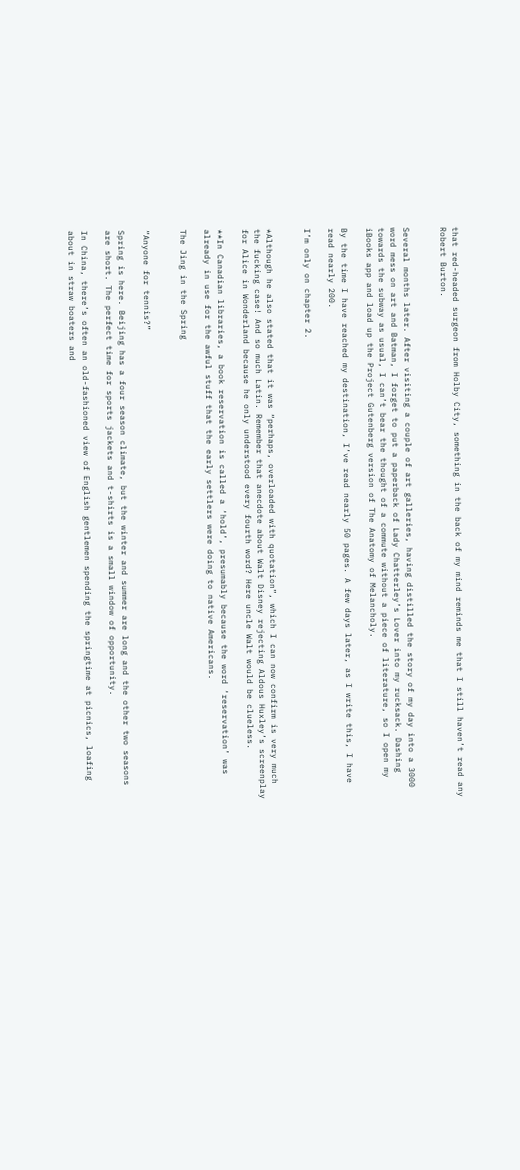that red-headed surgeon from Holby City, something in the back of my mind reminds me that I still haven’t read any Robert Burton.


Several months later. After visiting a couple of art galleries, having distilled the story of my day into a 3000 word mess on art and Batman, I forget to put a paperback of Lady Chatterley’s Lover into my rucksack. Dashing towards the subway as usual, I can’t bear the thought of a commute without a piece of literature, so I open my iBooks app and load up the Project Gutenberg version of The Anatomy of Melancholy.

By the time I have reached my destination, I’ve read nearly 50 pages. A few days later, as I write this, I have read nearly 200.

I’m only on chapter 2.


*Although he also stated that it was “perhaps, overloaded with quotation”, which I can now confirm is very much the fucking case! And so much Latin. Remember that anecdote about Walt Disney rejecting Aldous Huxley’s screenplay for Alice in Wonderland because he only understood every fourth word? Here uncle Walt would be clueless.

**In Canadian libraries, a book reservation is called a ‘hold’, presumably because the word ‘reservation’ was already in use for the awful stuff that the early settlers were doing to native Americans.

The Jing in the Spring


“Anyone for tennis?”

Spring is here. Beijing has a four season climate, but the winter and summer are long and the other two seasons are short. The perfect time for sports jackets and t-shirts is a small window of opportunity.

In China, there’s often an old-fashioned view of English gentlemen spending the springtime at picnics, loafing about in straw boaters and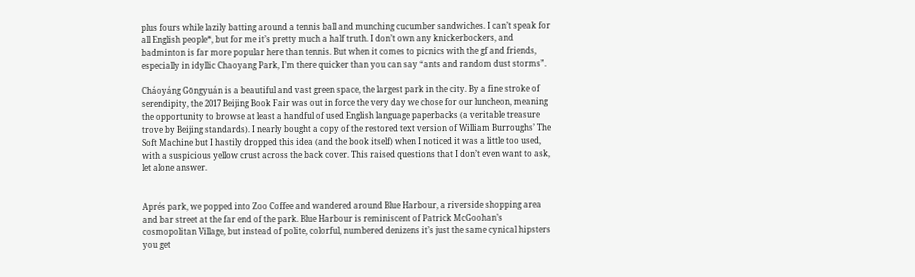plus fours while lazily batting around a tennis ball and munching cucumber sandwiches. I can’t speak for all English people*, but for me it’s pretty much a half truth. I don’t own any knickerbockers, and badminton is far more popular here than tennis. But when it comes to picnics with the gf and friends, especially in idyllic Chaoyang Park, I’m there quicker than you can say “ants and random dust storms”.

Cháoyáng Gōngyuán is a beautiful and vast green space, the largest park in the city. By a fine stroke of serendipity, the 2017 Beijing Book Fair was out in force the very day we chose for our luncheon, meaning the opportunity to browse at least a handful of used English language paperbacks (a veritable treasure trove by Beijing standards). I nearly bought a copy of the restored text version of William Burroughs’ The Soft Machine but I hastily dropped this idea (and the book itself) when I noticed it was a little too used, with a suspicious yellow crust across the back cover. This raised questions that I don’t even want to ask, let alone answer.


Aprés park, we popped into Zoo Coffee and wandered around Blue Harbour, a riverside shopping area and bar street at the far end of the park. Blue Harbour is reminiscent of Patrick McGoohan’s cosmopolitan Village, but instead of polite, colorful, numbered denizens it’s just the same cynical hipsters you get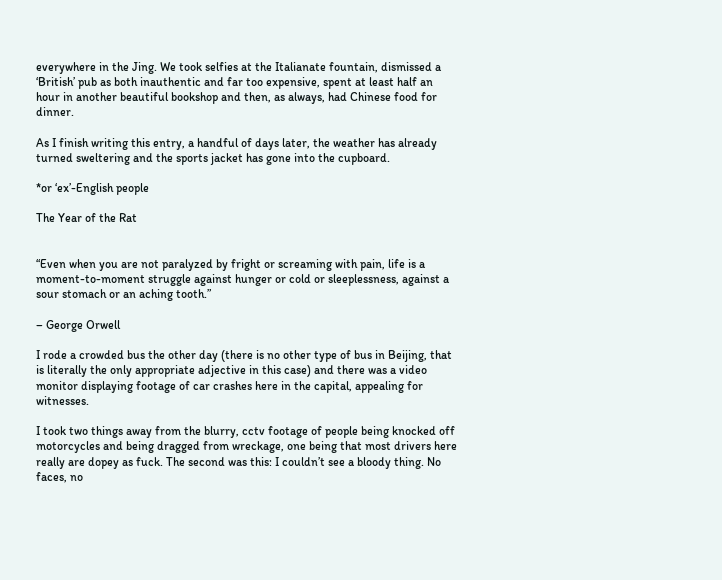everywhere in the Jing. We took selfies at the Italianate fountain, dismissed a ‘British’ pub as both inauthentic and far too expensive, spent at least half an hour in another beautiful bookshop and then, as always, had Chinese food for dinner.

As I finish writing this entry, a handful of days later, the weather has already turned sweltering and the sports jacket has gone into the cupboard.

*or ‘ex’-English people

The Year of the Rat


“Even when you are not paralyzed by fright or screaming with pain, life is a moment-to-moment struggle against hunger or cold or sleeplessness, against a sour stomach or an aching tooth.”

– George Orwell

I rode a crowded bus the other day (there is no other type of bus in Beijing, that is literally the only appropriate adjective in this case) and there was a video monitor displaying footage of car crashes here in the capital, appealing for witnesses.

I took two things away from the blurry, cctv footage of people being knocked off motorcycles and being dragged from wreckage, one being that most drivers here really are dopey as fuck. The second was this: I couldn’t see a bloody thing. No faces, no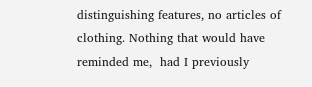distinguishing features, no articles of clothing. Nothing that would have reminded me,  had I previously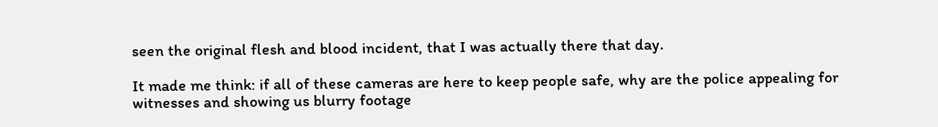seen the original flesh and blood incident, that I was actually there that day.

It made me think: if all of these cameras are here to keep people safe, why are the police appealing for witnesses and showing us blurry footage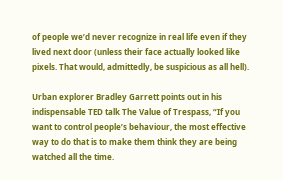of people we’d never recognize in real life even if they lived next door (unless their face actually looked like pixels. That would, admittedly, be suspicious as all hell).

Urban explorer Bradley Garrett points out in his indispensable TED talk The Value of Trespass, “If you want to control people’s behaviour, the most effective way to do that is to make them think they are being watched all the time.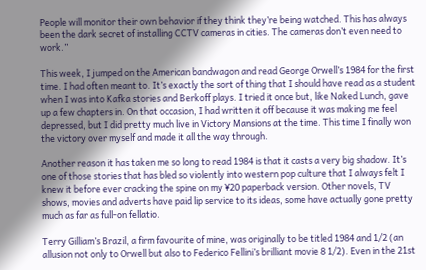People will monitor their own behavior if they think they’re being watched. This has always been the dark secret of installing CCTV cameras in cities. The cameras don’t even need to work.”

This week, I jumped on the American bandwagon and read George Orwell’s 1984 for the first time. I had often meant to. It’s exactly the sort of thing that I should have read as a student when I was into Kafka stories and Berkoff plays. I tried it once but, like Naked Lunch, gave up a few chapters in. On that occasion, I had written it off because it was making me feel depressed, but I did pretty much live in Victory Mansions at the time. This time I finally won the victory over myself and made it all the way through.

Another reason it has taken me so long to read 1984 is that it casts a very big shadow. It’s one of those stories that has bled so violently into western pop culture that I always felt I knew it before ever cracking the spine on my ¥20 paperback version. Other novels, TV shows, movies and adverts have paid lip service to its ideas, some have actually gone pretty much as far as full-on fellatio.

Terry Gilliam’s Brazil, a firm favourite of mine, was originally to be titled 1984 and 1/2 (an allusion not only to Orwell but also to Federico Fellini’s brilliant movie 8 1/2). Even in the 21st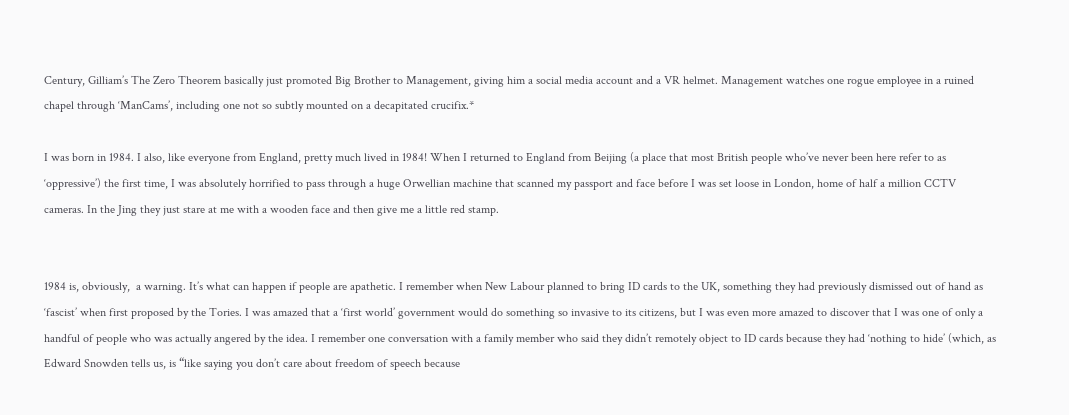Century, Gilliam’s The Zero Theorem basically just promoted Big Brother to Management, giving him a social media account and a VR helmet. Management watches one rogue employee in a ruined chapel through ‘ManCams’, including one not so subtly mounted on a decapitated crucifix.*

I was born in 1984. I also, like everyone from England, pretty much lived in 1984! When I returned to England from Beijing (a place that most British people who’ve never been here refer to as ‘oppressive’) the first time, I was absolutely horrified to pass through a huge Orwellian machine that scanned my passport and face before I was set loose in London, home of half a million CCTV cameras. In the Jing they just stare at me with a wooden face and then give me a little red stamp.


1984 is, obviously,  a warning. It’s what can happen if people are apathetic. I remember when New Labour planned to bring ID cards to the UK, something they had previously dismissed out of hand as ‘fascist’ when first proposed by the Tories. I was amazed that a ‘first world’ government would do something so invasive to its citizens, but I was even more amazed to discover that I was one of only a handful of people who was actually angered by the idea. I remember one conversation with a family member who said they didn’t remotely object to ID cards because they had ‘nothing to hide’ (which, as Edward Snowden tells us, is “like saying you don’t care about freedom of speech because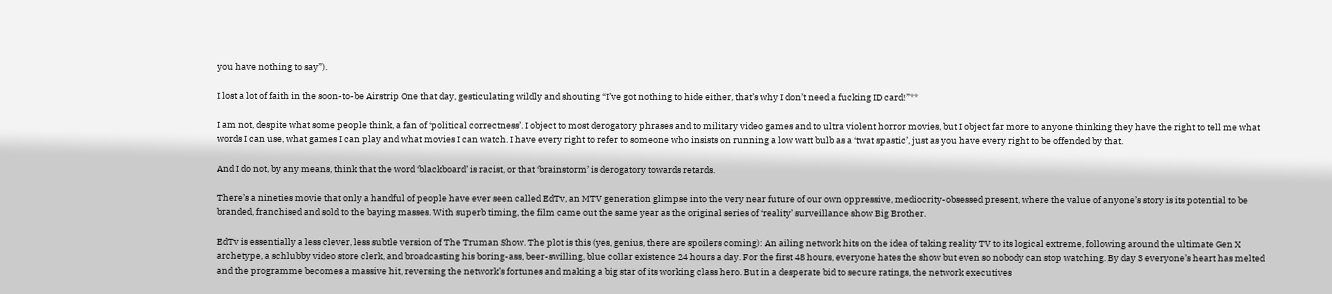you have nothing to say”).

I lost a lot of faith in the soon-to-be Airstrip One that day, gesticulating wildly and shouting “I’ve got nothing to hide either, that’s why I don’t need a fucking ID card!”**

I am not, despite what some people think, a fan of ‘political correctness’. I object to most derogatory phrases and to military video games and to ultra violent horror movies, but I object far more to anyone thinking they have the right to tell me what words I can use, what games I can play and what movies I can watch. I have every right to refer to someone who insists on running a low watt bulb as a ‘twat spastic’, just as you have every right to be offended by that.

And I do not, by any means, think that the word ‘blackboard’ is racist, or that ‘brainstorm’ is derogatory towards retards.

There’s a nineties movie that only a handful of people have ever seen called EdTv, an MTV generation glimpse into the very near future of our own oppressive, mediocrity-obsessed present, where the value of anyone’s story is its potential to be branded, franchised and sold to the baying masses. With superb timing, the film came out the same year as the original series of ‘reality’ surveillance show Big Brother.

EdTv is essentially a less clever, less subtle version of The Truman Show. The plot is this (yes, genius, there are spoilers coming): An ailing network hits on the idea of taking reality TV to its logical extreme, following around the ultimate Gen X archetype, a schlubby video store clerk, and broadcasting his boring-ass, beer-swilling, blue collar existence 24 hours a day. For the first 48 hours, everyone hates the show but even so nobody can stop watching. By day 3 everyone’s heart has melted and the programme becomes a massive hit, reversing the network’s fortunes and making a big star of its working class hero. But in a desperate bid to secure ratings, the network executives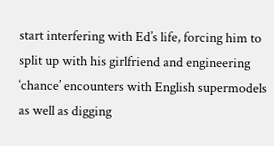start interfering with Ed’s life, forcing him to split up with his girlfriend and engineering ‘chance’ encounters with English supermodels as well as digging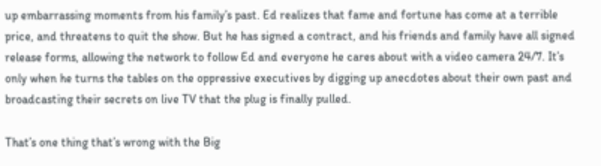up embarrassing moments from his family’s past. Ed realizes that fame and fortune has come at a terrible price, and threatens to quit the show. But he has signed a contract, and his friends and family have all signed release forms, allowing the network to follow Ed and everyone he cares about with a video camera 24/7. It’s only when he turns the tables on the oppressive executives by digging up anecdotes about their own past and broadcasting their secrets on live TV that the plug is finally pulled.

That’s one thing that’s wrong with the Big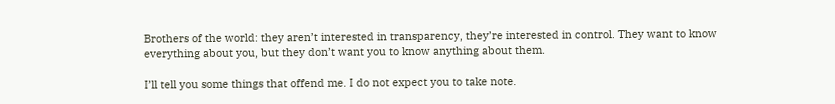Brothers of the world: they aren’t interested in transparency, they’re interested in control. They want to know everything about you, but they don’t want you to know anything about them.

I’ll tell you some things that offend me. I do not expect you to take note.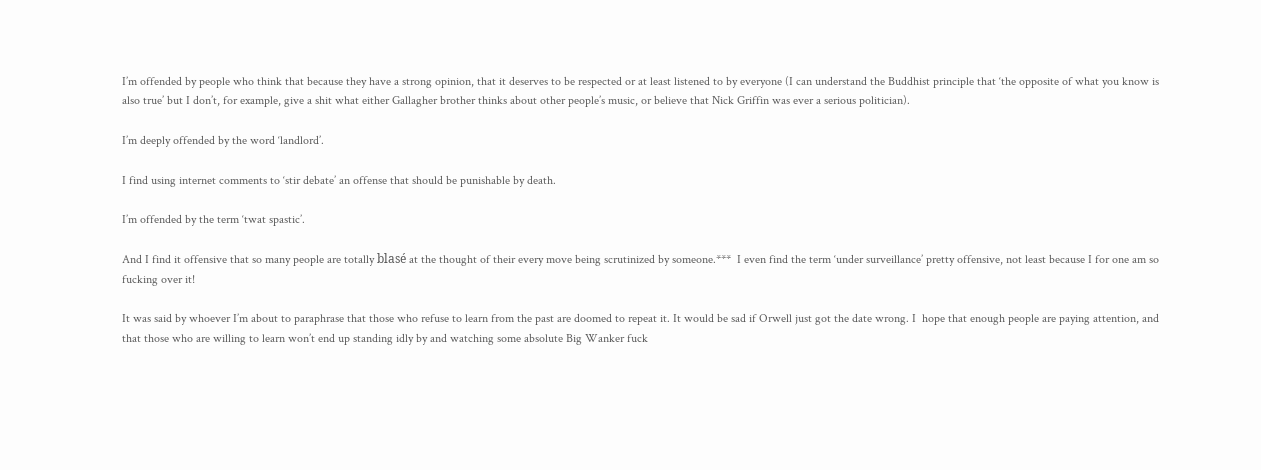I’m offended by people who think that because they have a strong opinion, that it deserves to be respected or at least listened to by everyone (I can understand the Buddhist principle that ‘the opposite of what you know is also true’ but I don’t, for example, give a shit what either Gallagher brother thinks about other people’s music, or believe that Nick Griffin was ever a serious politician).

I’m deeply offended by the word ‘landlord’.

I find using internet comments to ‘stir debate’ an offense that should be punishable by death.

I’m offended by the term ‘twat spastic’.

And I find it offensive that so many people are totally blasé at the thought of their every move being scrutinized by someone.***  I even find the term ‘under surveillance’ pretty offensive, not least because I for one am so fucking over it!

It was said by whoever I’m about to paraphrase that those who refuse to learn from the past are doomed to repeat it. It would be sad if Orwell just got the date wrong. I  hope that enough people are paying attention, and that those who are willing to learn won’t end up standing idly by and watching some absolute Big Wanker fuck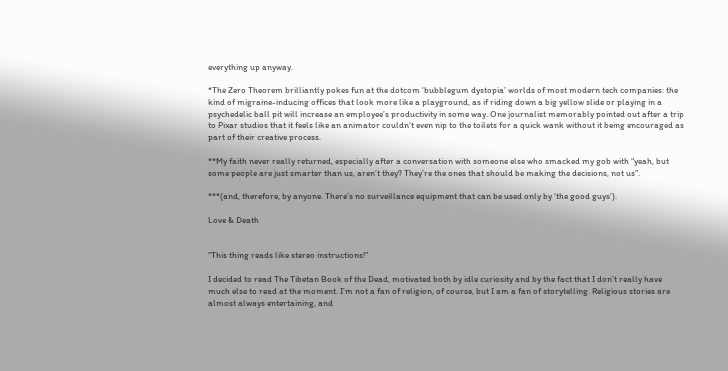everything up anyway.

*The Zero Theorem brilliantly pokes fun at the dotcom ‘bubblegum dystopia’ worlds of most modern tech companies: the kind of migraine-inducing offices that look more like a playground, as if riding down a big yellow slide or playing in a psychedelic ball pit will increase an employee’s productivity in some way. One journalist memorably pointed out after a trip to Pixar studios that it feels like an animator couldn’t even nip to the toilets for a quick wank without it being encouraged as part of their creative process.

**My faith never really returned, especially after a conversation with someone else who smacked my gob with “yeah, but some people are just smarter than us, aren’t they? They’re the ones that should be making the decisions, not us”.

***(and, therefore, by anyone. There’s no surveillance equipment that can be used only by ‘the good guys’).

Love & Death


“This thing reads like stereo instructions!”

I decided to read The Tibetan Book of the Dead, motivated both by idle curiosity and by the fact that I don’t really have much else to read at the moment. I’m not a fan of religion, of course, but I am a fan of storytelling. Religious stories are almost always entertaining, and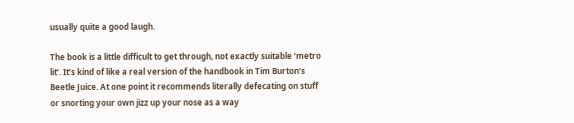usually quite a good laugh.

The book is a little difficult to get through, not exactly suitable ‘metro lit’. It’s kind of like a real version of the handbook in Tim Burton’s Beetle Juice. At one point it recommends literally defecating on stuff or snorting your own jizz up your nose as a way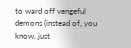to ward off vengeful demons (instead of, you know, just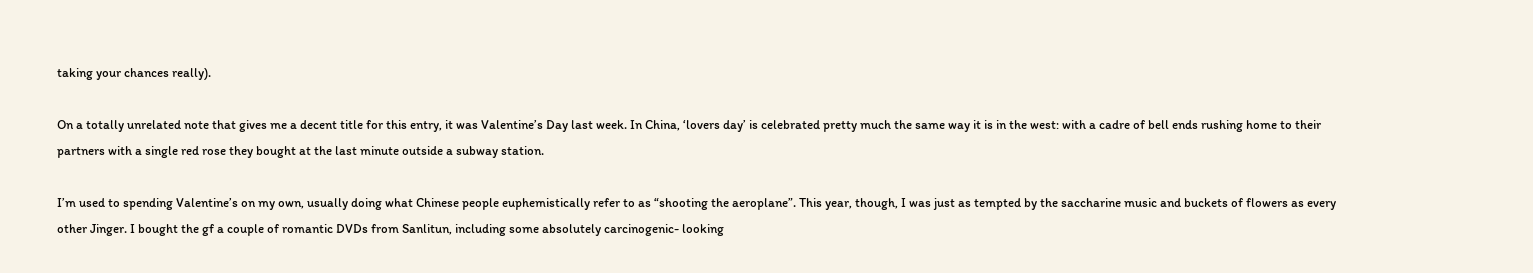taking your chances really).

On a totally unrelated note that gives me a decent title for this entry, it was Valentine’s Day last week. In China, ‘lovers day’ is celebrated pretty much the same way it is in the west: with a cadre of bell ends rushing home to their partners with a single red rose they bought at the last minute outside a subway station.

I’m used to spending Valentine’s on my own, usually doing what Chinese people euphemistically refer to as “shooting the aeroplane”. This year, though, I was just as tempted by the saccharine music and buckets of flowers as every other Jinger. I bought the gf a couple of romantic DVDs from Sanlitun, including some absolutely carcinogenic- looking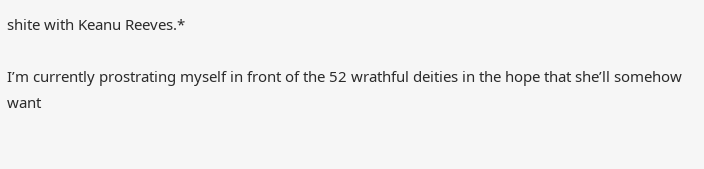shite with Keanu Reeves.*

I’m currently prostrating myself in front of the 52 wrathful deities in the hope that she’ll somehow want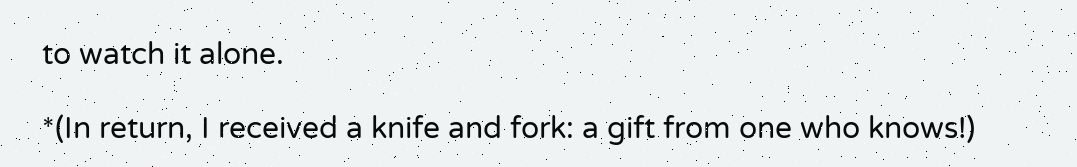to watch it alone.

*(In return, I received a knife and fork: a gift from one who knows!)